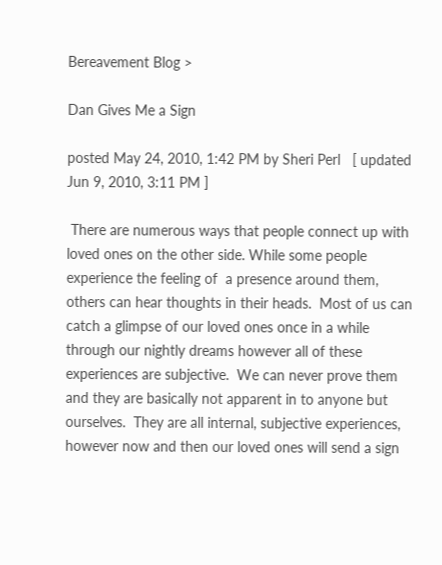Bereavement Blog >

Dan Gives Me a Sign

posted May 24, 2010, 1:42 PM by Sheri Perl   [ updated Jun 9, 2010, 3:11 PM ]

 There are numerous ways that people connect up with loved ones on the other side. While some people experience the feeling of  a presence around them, others can hear thoughts in their heads.  Most of us can catch a glimpse of our loved ones once in a while through our nightly dreams however all of these experiences are subjective.  We can never prove them and they are basically not apparent in to anyone but ourselves.  They are all internal, subjective experiences, however now and then our loved ones will send a sign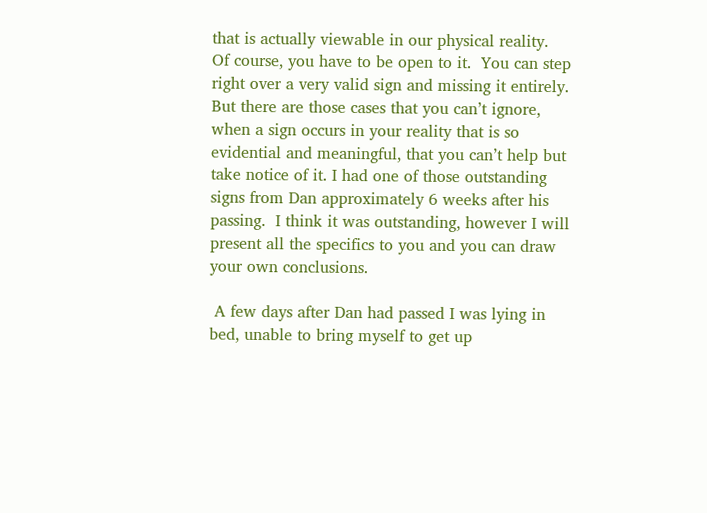that is actually viewable in our physical reality.  Of course, you have to be open to it.  You can step right over a very valid sign and missing it entirely.  But there are those cases that you can’t ignore, when a sign occurs in your reality that is so evidential and meaningful, that you can’t help but take notice of it. I had one of those outstanding signs from Dan approximately 6 weeks after his passing.  I think it was outstanding, however I will present all the specifics to you and you can draw your own conclusions.

 A few days after Dan had passed I was lying in bed, unable to bring myself to get up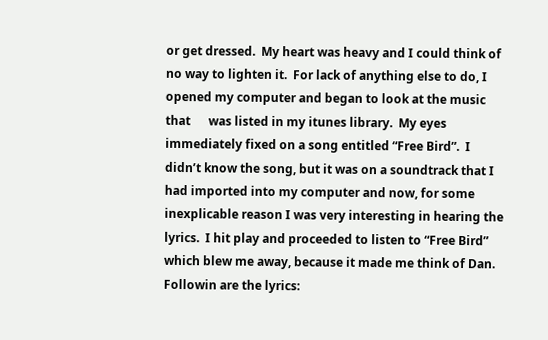or get dressed.  My heart was heavy and I could think of no way to lighten it.  For lack of anything else to do, I opened my computer and began to look at the music that      was listed in my itunes library.  My eyes immediately fixed on a song entitled “Free Bird”.  I didn’t know the song, but it was on a soundtrack that I had imported into my computer and now, for some inexplicable reason I was very interesting in hearing the lyrics.  I hit play and proceeded to listen to “Free Bird” which blew me away, because it made me think of Dan.  Followin are the lyrics: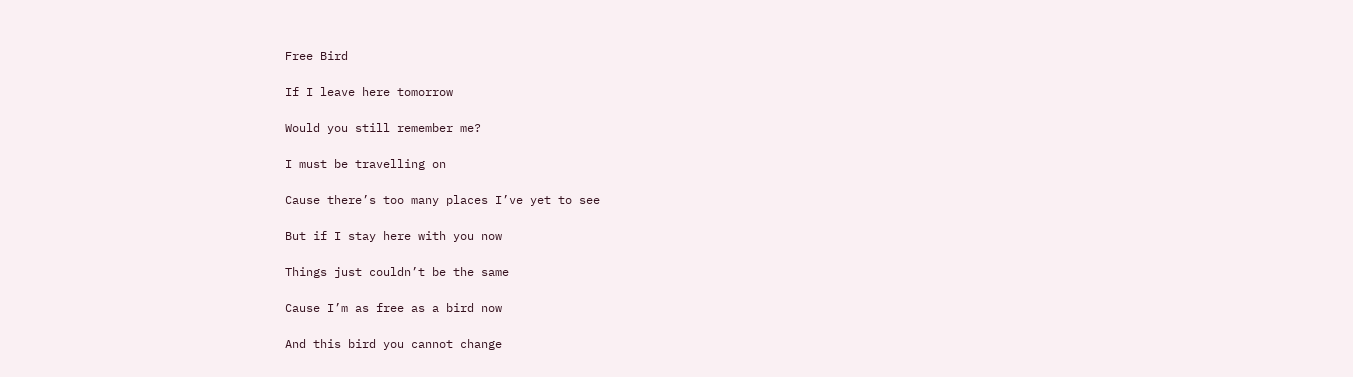Free Bird

If I leave here tomorrow

Would you still remember me?

I must be travelling on

Cause there’s too many places I’ve yet to see

But if I stay here with you now

Things just couldn’t be the same

Cause I’m as free as a bird now

And this bird you cannot change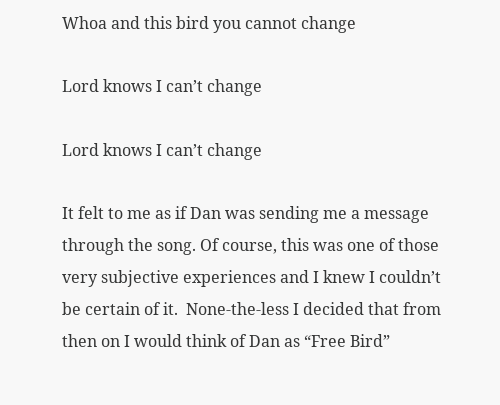Whoa and this bird you cannot change

Lord knows I can’t change

Lord knows I can’t change

It felt to me as if Dan was sending me a message through the song. Of course, this was one of those very subjective experiences and I knew I couldn’t be certain of it.  None-the-less I decided that from then on I would think of Dan as “Free Bird”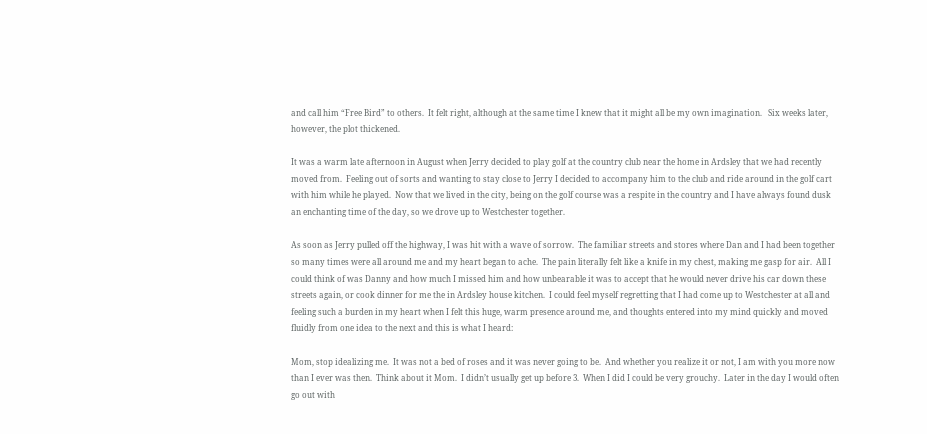and call him “Free Bird” to others.  It felt right, although at the same time I knew that it might all be my own imagination.   Six weeks later, however, the plot thickened.

It was a warm late afternoon in August when Jerry decided to play golf at the country club near the home in Ardsley that we had recently moved from.  Feeling out of sorts and wanting to stay close to Jerry I decided to accompany him to the club and ride around in the golf cart with him while he played.  Now that we lived in the city, being on the golf course was a respite in the country and I have always found dusk an enchanting time of the day, so we drove up to Westchester together.

As soon as Jerry pulled off the highway, I was hit with a wave of sorrow.  The familiar streets and stores where Dan and I had been together so many times were all around me and my heart began to ache.  The pain literally felt like a knife in my chest, making me gasp for air.  All I could think of was Danny and how much I missed him and how unbearable it was to accept that he would never drive his car down these streets again, or cook dinner for me the in Ardsley house kitchen.  I could feel myself regretting that I had come up to Westchester at all and feeling such a burden in my heart when I felt this huge, warm presence around me, and thoughts entered into my mind quickly and moved fluidly from one idea to the next and this is what I heard:

Mom, stop idealizing me.  It was not a bed of roses and it was never going to be.  And whether you realize it or not, I am with you more now than I ever was then.  Think about it Mom.  I didn’t usually get up before 3.  When I did I could be very grouchy.  Later in the day I would often go out with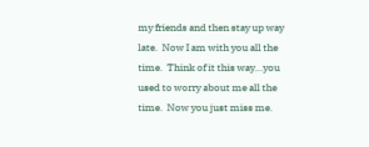my friends and then stay up way late.  Now I am with you all the time.  Think of it this way…you used to worry about me all the time.  Now you just miss me.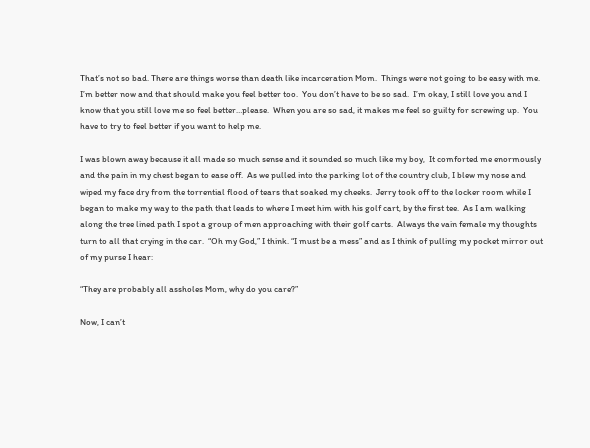That’s not so bad. There are things worse than death like incarceration Mom.  Things were not going to be easy with me.  I’m better now and that should make you feel better too.  You don’t have to be so sad.  I’m okay, I still love you and I know that you still love me so feel better…please.  When you are so sad, it makes me feel so guilty for screwing up.  You have to try to feel better if you want to help me.

I was blown away because it all made so much sense and it sounded so much like my boy,  It comforted me enormously and the pain in my chest began to ease off.  As we pulled into the parking lot of the country club, I blew my nose and wiped my face dry from the torrential flood of tears that soaked my cheeks.  Jerry took off to the locker room while I began to make my way to the path that leads to where I meet him with his golf cart, by the first tee.  As I am walking along the tree lined path I spot a group of men approaching with their golf carts.  Always the vain female my thoughts turn to all that crying in the car.  “Oh my God,” I think. “I must be a mess” and as I think of pulling my pocket mirror out of my purse I hear:

“They are probably all assholes Mom, why do you care?”

Now, I can’t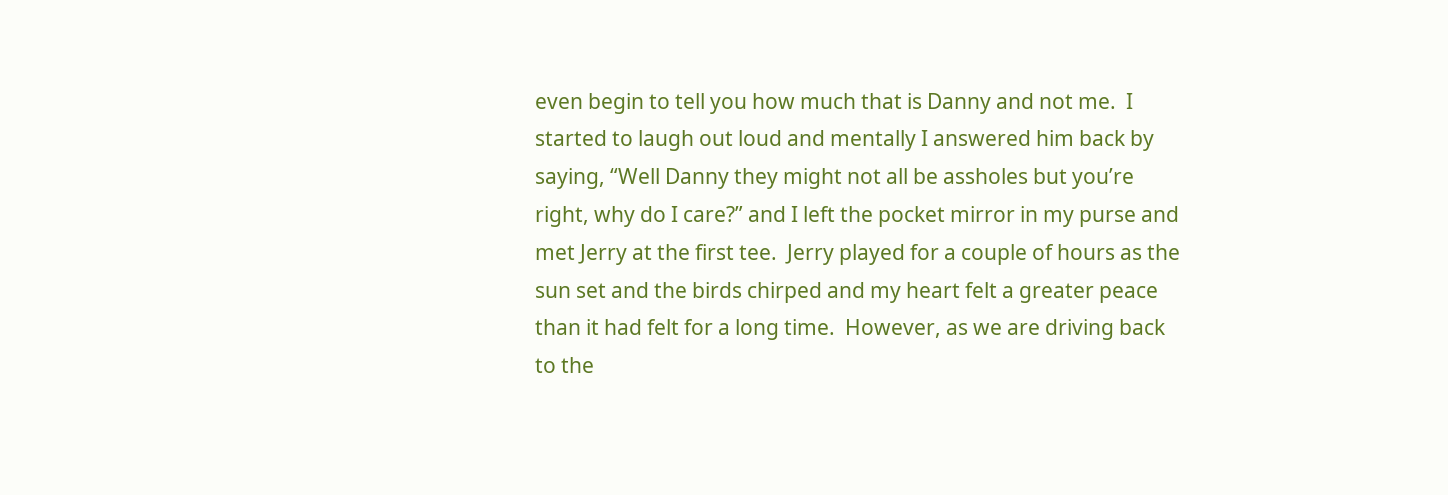even begin to tell you how much that is Danny and not me.  I started to laugh out loud and mentally I answered him back by saying, “Well Danny they might not all be assholes but you’re right, why do I care?” and I left the pocket mirror in my purse and met Jerry at the first tee.  Jerry played for a couple of hours as the sun set and the birds chirped and my heart felt a greater peace than it had felt for a long time.  However, as we are driving back to the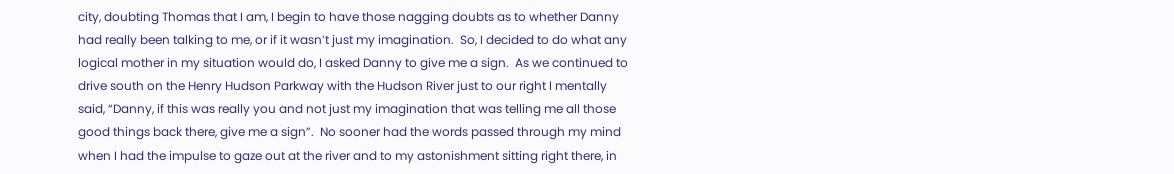city, doubting Thomas that I am, I begin to have those nagging doubts as to whether Danny had really been talking to me, or if it wasn’t just my imagination.  So, I decided to do what any logical mother in my situation would do, I asked Danny to give me a sign.  As we continued to drive south on the Henry Hudson Parkway with the Hudson River just to our right I mentally said, “Danny, if this was really you and not just my imagination that was telling me all those good things back there, give me a sign”.  No sooner had the words passed through my mind when I had the impulse to gaze out at the river and to my astonishment sitting right there, in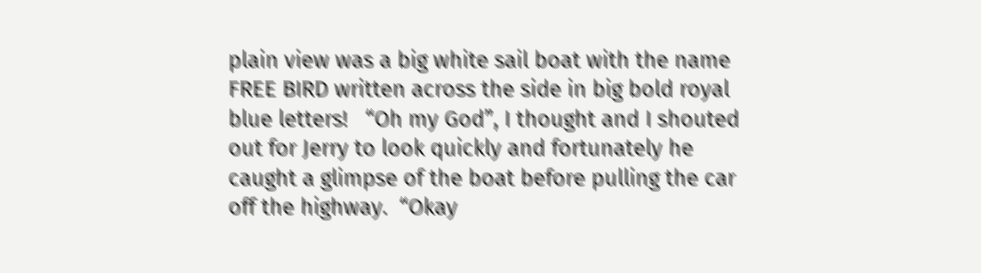plain view was a big white sail boat with the name FREE BIRD written across the side in big bold royal blue letters!   “Oh my God”, I thought and I shouted out for Jerry to look quickly and fortunately he caught a glimpse of the boat before pulling the car off the highway.  “Okay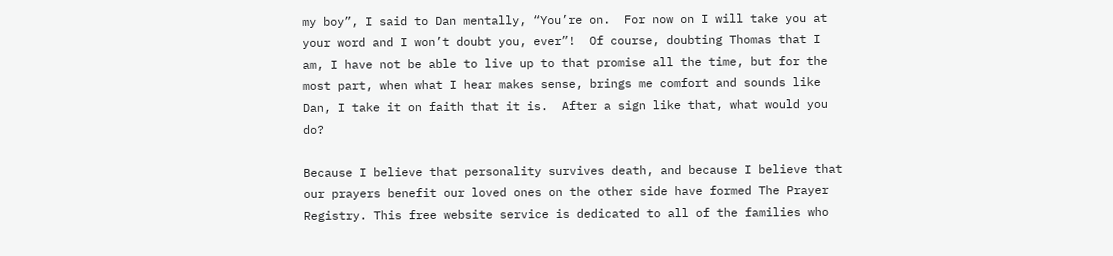my boy”, I said to Dan mentally, “You’re on.  For now on I will take you at your word and I won’t doubt you, ever”!  Of course, doubting Thomas that I am, I have not be able to live up to that promise all the time, but for the most part, when what I hear makes sense, brings me comfort and sounds like Dan, I take it on faith that it is.  After a sign like that, what would you do?

Because I believe that personality survives death, and because I believe that our prayers benefit our loved ones on the other side have formed The Prayer Registry. This free website service is dedicated to all of the families who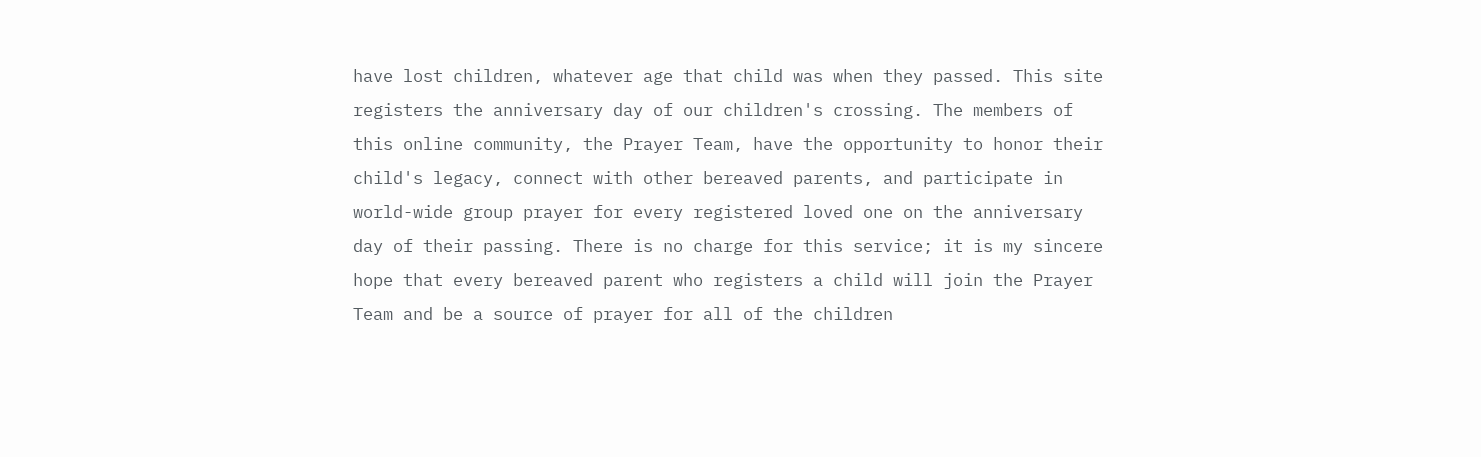have lost children, whatever age that child was when they passed. This site registers the anniversary day of our children's crossing. The members of this online community, the Prayer Team, have the opportunity to honor their child's legacy, connect with other bereaved parents, and participate in world-wide group prayer for every registered loved one on the anniversary day of their passing. There is no charge for this service; it is my sincere hope that every bereaved parent who registers a child will join the Prayer Team and be a source of prayer for all of the children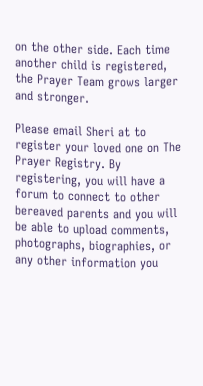on the other side. Each time another child is registered, the Prayer Team grows larger and stronger.

Please email Sheri at to register your loved one on The Prayer Registry. By registering, you will have a forum to connect to other bereaved parents and you will be able to upload comments, photographs, biographies, or any other information you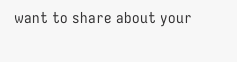want to share about your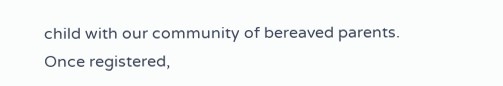child with our community of bereaved parents. Once registered,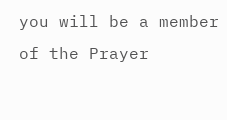you will be a member of the Prayer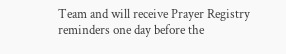Team and will receive Prayer Registry reminders one day before the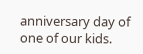anniversary day of one of our kids.